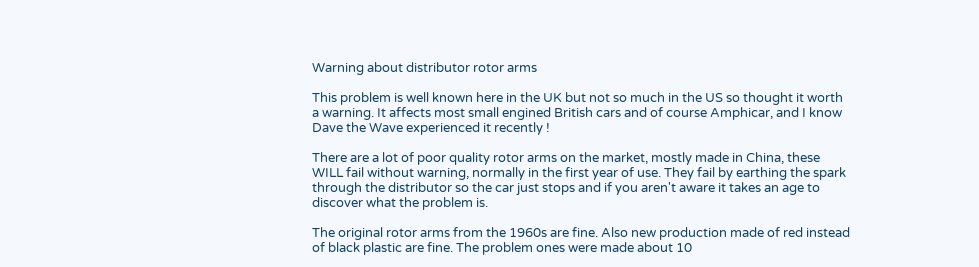Warning about distributor rotor arms

This problem is well known here in the UK but not so much in the US so thought it worth a warning. It affects most small engined British cars and of course Amphicar, and I know Dave the Wave experienced it recently !

There are a lot of poor quality rotor arms on the market, mostly made in China, these WILL fail without warning, normally in the first year of use. They fail by earthing the spark through the distributor so the car just stops and if you aren't aware it takes an age to discover what the problem is.

The original rotor arms from the 1960s are fine. Also new production made of red instead of black plastic are fine. The problem ones were made about 10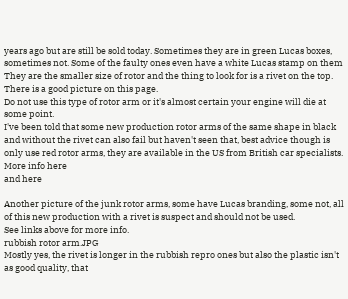years ago but are still be sold today. Sometimes they are in green Lucas boxes, sometimes not. Some of the faulty ones even have a white Lucas stamp on them They are the smaller size of rotor and the thing to look for is a rivet on the top. There is a good picture on this page.
Do not use this type of rotor arm or it's almost certain your engine will die at some point.
I've been told that some new production rotor arms of the same shape in black and without the rivet can also fail but haven't seen that, best advice though is only use red rotor arms, they are available in the US from British car specialists.
More info here
and here

Another picture of the junk rotor arms, some have Lucas branding, some not, all of this new production with a rivet is suspect and should not be used.
See links above for more info.
rubbish rotor arm.JPG
Mostly yes, the rivet is longer in the rubbish repro ones but also the plastic isn't as good quality, that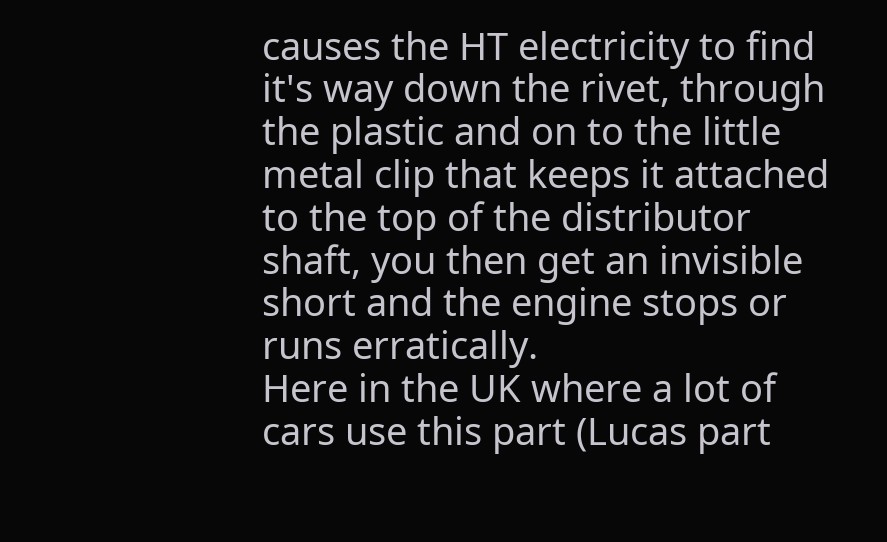causes the HT electricity to find it's way down the rivet, through the plastic and on to the little metal clip that keeps it attached to the top of the distributor shaft, you then get an invisible short and the engine stops or runs erratically.
Here in the UK where a lot of cars use this part (Lucas part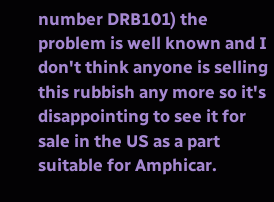number DRB101) the problem is well known and I don't think anyone is selling this rubbish any more so it's disappointing to see it for sale in the US as a part suitable for Amphicar.